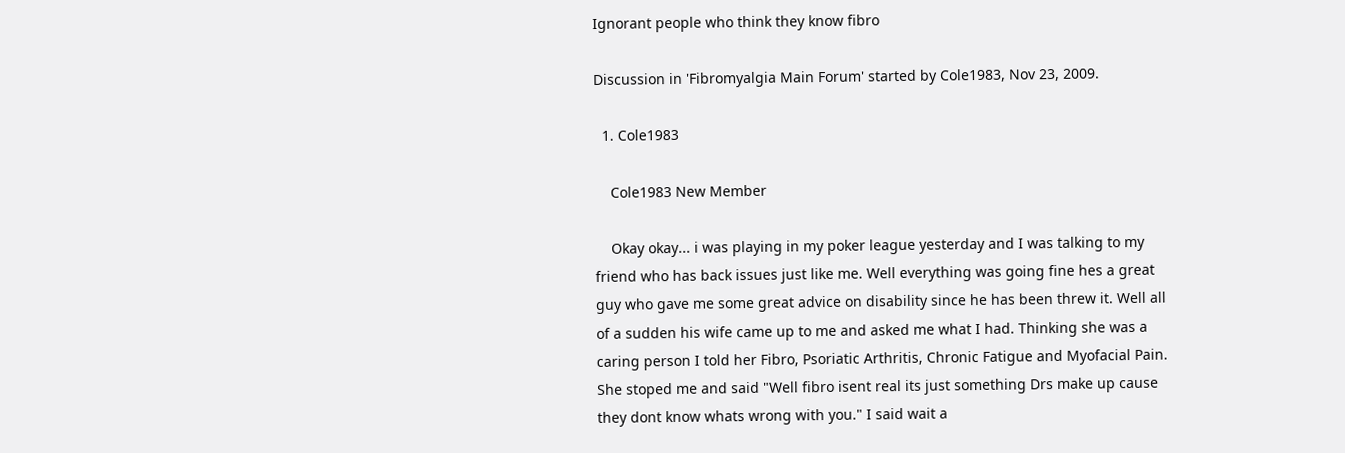Ignorant people who think they know fibro

Discussion in 'Fibromyalgia Main Forum' started by Cole1983, Nov 23, 2009.

  1. Cole1983

    Cole1983 New Member

    Okay okay... i was playing in my poker league yesterday and I was talking to my friend who has back issues just like me. Well everything was going fine hes a great guy who gave me some great advice on disability since he has been threw it. Well all of a sudden his wife came up to me and asked me what I had. Thinking she was a caring person I told her Fibro, Psoriatic Arthritis, Chronic Fatigue and Myofacial Pain. She stoped me and said "Well fibro isent real its just something Drs make up cause they dont know whats wrong with you." I said wait a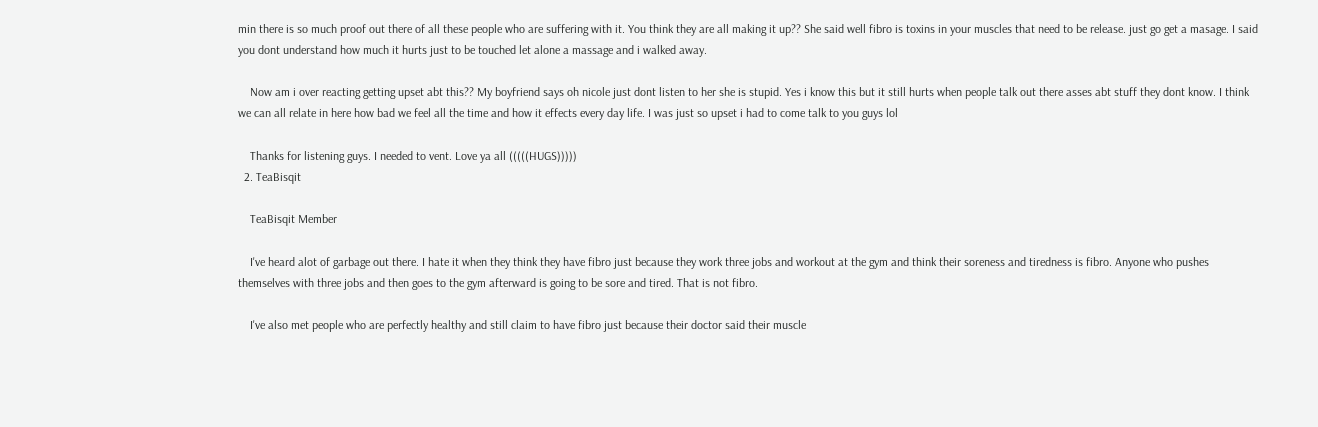min there is so much proof out there of all these people who are suffering with it. You think they are all making it up?? She said well fibro is toxins in your muscles that need to be release. just go get a masage. I said you dont understand how much it hurts just to be touched let alone a massage and i walked away.

    Now am i over reacting getting upset abt this?? My boyfriend says oh nicole just dont listen to her she is stupid. Yes i know this but it still hurts when people talk out there asses abt stuff they dont know. I think we can all relate in here how bad we feel all the time and how it effects every day life. I was just so upset i had to come talk to you guys lol

    Thanks for listening guys. I needed to vent. Love ya all (((((HUGS)))))
  2. TeaBisqit

    TeaBisqit Member

    I've heard alot of garbage out there. I hate it when they think they have fibro just because they work three jobs and workout at the gym and think their soreness and tiredness is fibro. Anyone who pushes themselves with three jobs and then goes to the gym afterward is going to be sore and tired. That is not fibro.

    I've also met people who are perfectly healthy and still claim to have fibro just because their doctor said their muscle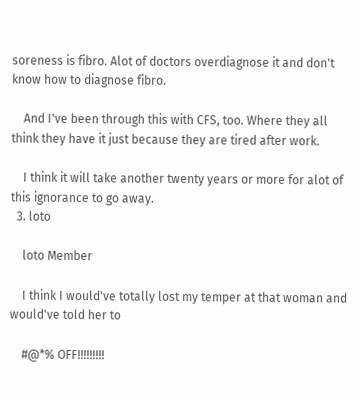soreness is fibro. Alot of doctors overdiagnose it and don't know how to diagnose fibro.

    And I've been through this with CFS, too. Where they all think they have it just because they are tired after work.

    I think it will take another twenty years or more for alot of this ignorance to go away.
  3. loto

    loto Member

    I think I would've totally lost my temper at that woman and would've told her to

    #@*% OFF!!!!!!!!!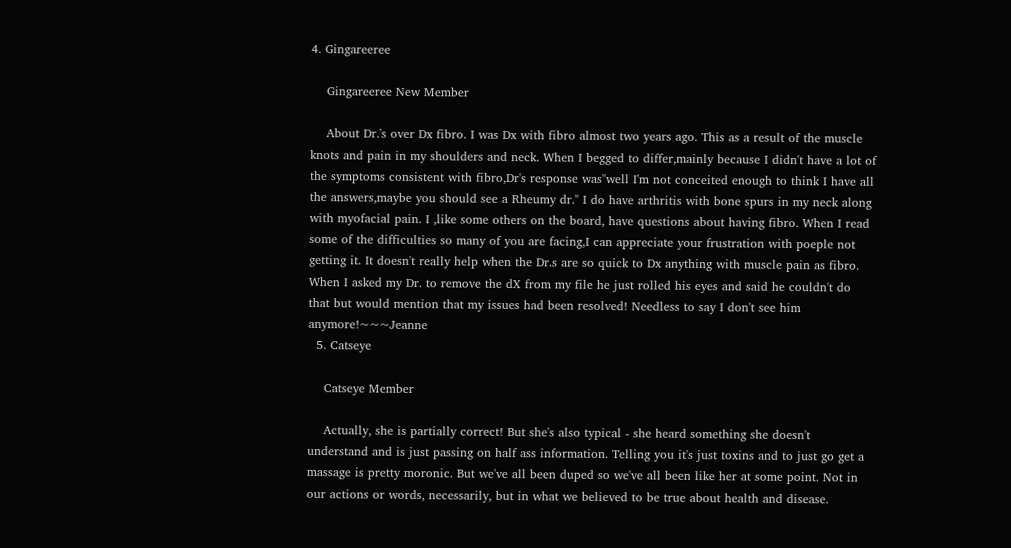4. Gingareeree

    Gingareeree New Member

    About Dr.'s over Dx fibro. I was Dx with fibro almost two years ago. This as a result of the muscle knots and pain in my shoulders and neck. When I begged to differ,mainly because I didn't have a lot of the symptoms consistent with fibro,Dr's response was"well I'm not conceited enough to think I have all the answers,maybe you should see a Rheumy dr." I do have arthritis with bone spurs in my neck along with myofacial pain. I ,like some others on the board, have questions about having fibro. When I read some of the difficulties so many of you are facing,I can appreciate your frustration with poeple not getting it. It doesn't really help when the Dr.s are so quick to Dx anything with muscle pain as fibro. When I asked my Dr. to remove the dX from my file he just rolled his eyes and said he couldn't do that but would mention that my issues had been resolved! Needless to say I don't see him anymore!~~~Jeanne
  5. Catseye

    Catseye Member

    Actually, she is partially correct! But she's also typical - she heard something she doesn't understand and is just passing on half ass information. Telling you it's just toxins and to just go get a massage is pretty moronic. But we've all been duped so we've all been like her at some point. Not in our actions or words, necessarily, but in what we believed to be true about health and disease.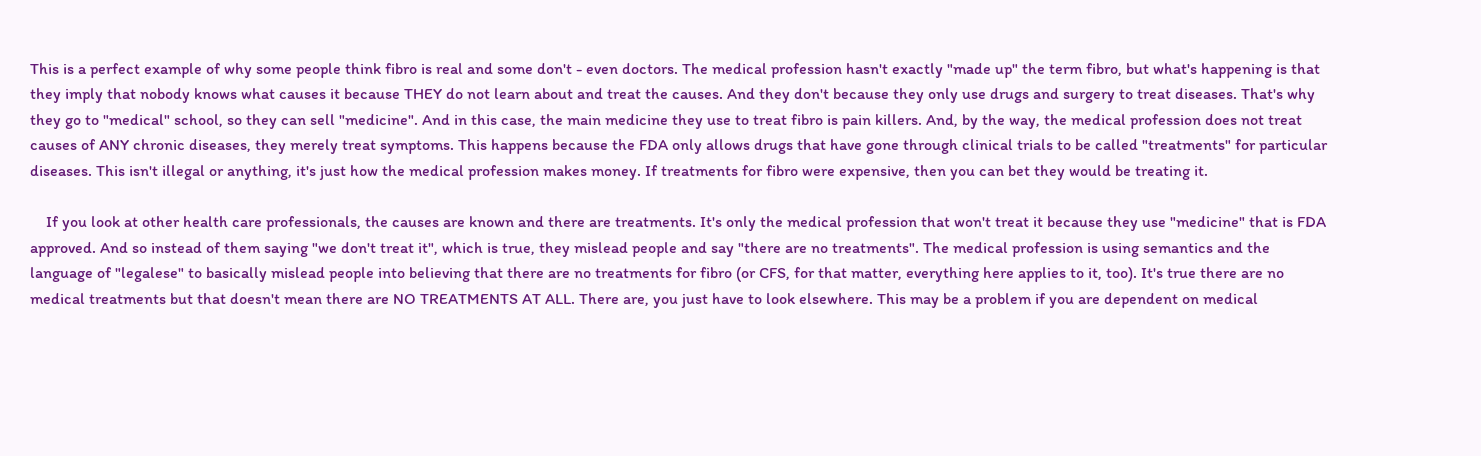This is a perfect example of why some people think fibro is real and some don't - even doctors. The medical profession hasn't exactly "made up" the term fibro, but what's happening is that they imply that nobody knows what causes it because THEY do not learn about and treat the causes. And they don't because they only use drugs and surgery to treat diseases. That's why they go to "medical" school, so they can sell "medicine". And in this case, the main medicine they use to treat fibro is pain killers. And, by the way, the medical profession does not treat causes of ANY chronic diseases, they merely treat symptoms. This happens because the FDA only allows drugs that have gone through clinical trials to be called "treatments" for particular diseases. This isn't illegal or anything, it's just how the medical profession makes money. If treatments for fibro were expensive, then you can bet they would be treating it.

    If you look at other health care professionals, the causes are known and there are treatments. It's only the medical profession that won't treat it because they use "medicine" that is FDA approved. And so instead of them saying "we don't treat it", which is true, they mislead people and say "there are no treatments". The medical profession is using semantics and the language of "legalese" to basically mislead people into believing that there are no treatments for fibro (or CFS, for that matter, everything here applies to it, too). It's true there are no medical treatments but that doesn't mean there are NO TREATMENTS AT ALL. There are, you just have to look elsewhere. This may be a problem if you are dependent on medical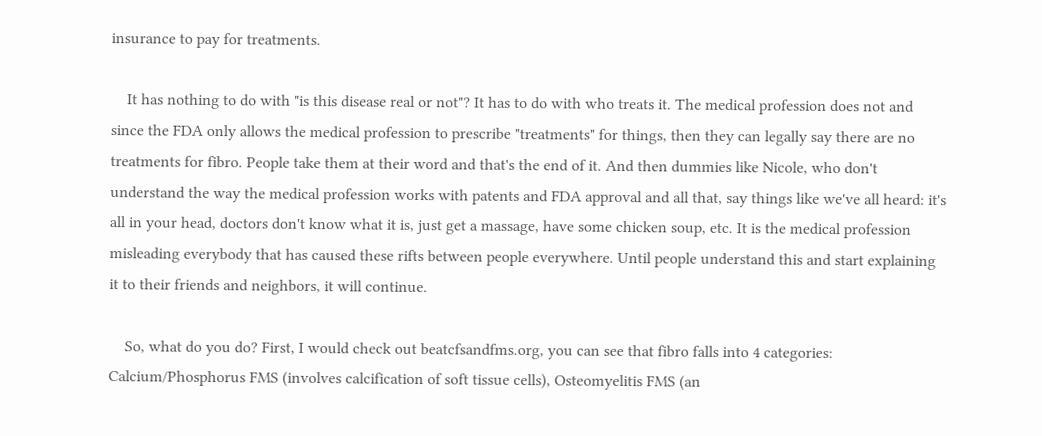insurance to pay for treatments.

    It has nothing to do with "is this disease real or not"? It has to do with who treats it. The medical profession does not and since the FDA only allows the medical profession to prescribe "treatments" for things, then they can legally say there are no treatments for fibro. People take them at their word and that's the end of it. And then dummies like Nicole, who don't understand the way the medical profession works with patents and FDA approval and all that, say things like we've all heard: it's all in your head, doctors don't know what it is, just get a massage, have some chicken soup, etc. It is the medical profession misleading everybody that has caused these rifts between people everywhere. Until people understand this and start explaining it to their friends and neighbors, it will continue.

    So, what do you do? First, I would check out beatcfsandfms.org, you can see that fibro falls into 4 categories: Calcium/Phosphorus FMS (involves calcification of soft tissue cells), Osteomyelitis FMS (an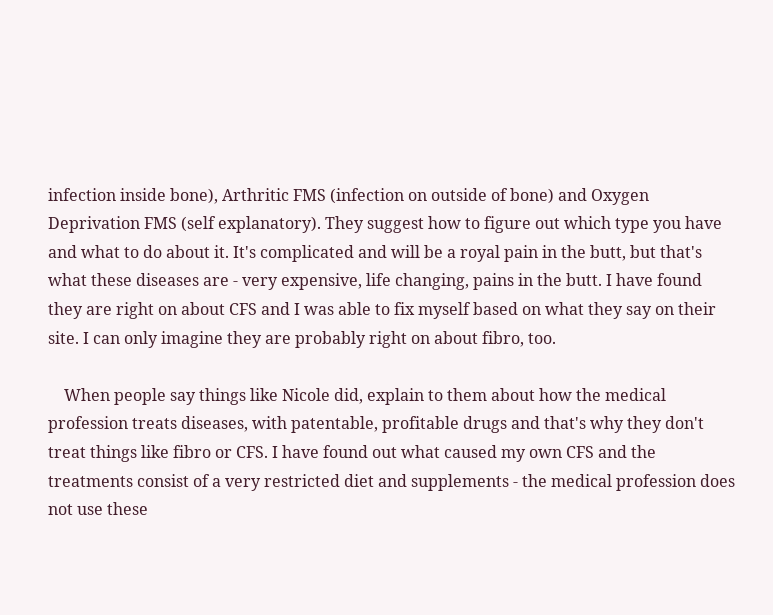infection inside bone), Arthritic FMS (infection on outside of bone) and Oxygen Deprivation FMS (self explanatory). They suggest how to figure out which type you have and what to do about it. It's complicated and will be a royal pain in the butt, but that's what these diseases are - very expensive, life changing, pains in the butt. I have found they are right on about CFS and I was able to fix myself based on what they say on their site. I can only imagine they are probably right on about fibro, too.

    When people say things like Nicole did, explain to them about how the medical profession treats diseases, with patentable, profitable drugs and that's why they don't treat things like fibro or CFS. I have found out what caused my own CFS and the treatments consist of a very restricted diet and supplements - the medical profession does not use these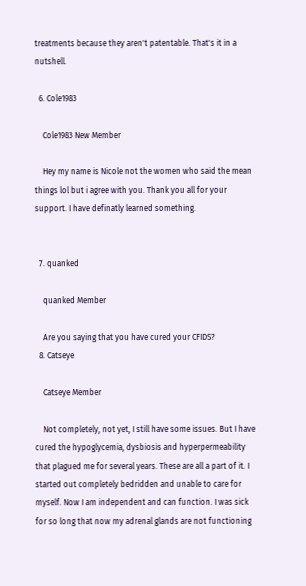treatments because they aren't patentable. That's it in a nutshell.

  6. Cole1983

    Cole1983 New Member

    Hey my name is Nicole not the women who said the mean things lol but i agree with you. Thank you all for your support. I have definatly learned something.


  7. quanked

    quanked Member

    Are you saying that you have cured your CFIDS?
  8. Catseye

    Catseye Member

    Not completely, not yet, I still have some issues. But I have cured the hypoglycemia, dysbiosis and hyperpermeability that plagued me for several years. These are all a part of it. I started out completely bedridden and unable to care for myself. Now I am independent and can function. I was sick for so long that now my adrenal glands are not functioning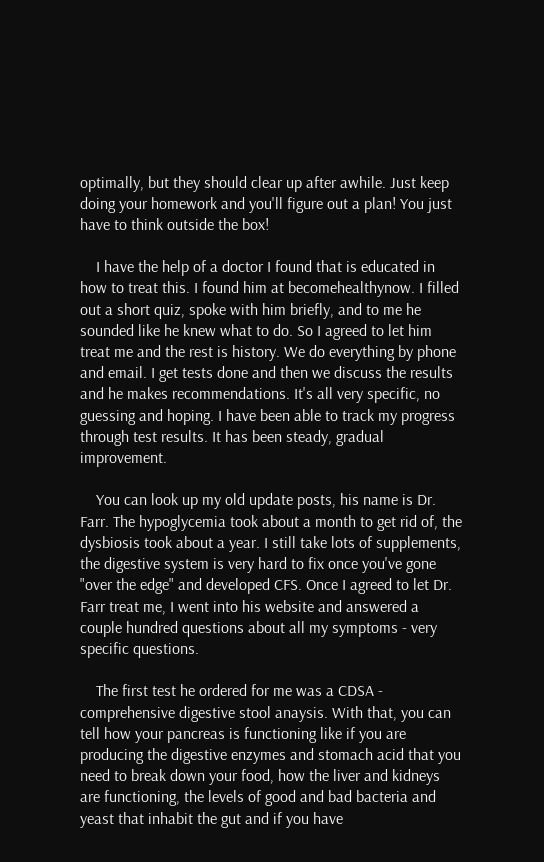optimally, but they should clear up after awhile. Just keep doing your homework and you'll figure out a plan! You just have to think outside the box!

    I have the help of a doctor I found that is educated in how to treat this. I found him at becomehealthynow. I filled out a short quiz, spoke with him briefly, and to me he sounded like he knew what to do. So I agreed to let him treat me and the rest is history. We do everything by phone and email. I get tests done and then we discuss the results and he makes recommendations. It's all very specific, no guessing and hoping. I have been able to track my progress through test results. It has been steady, gradual improvement.

    You can look up my old update posts, his name is Dr. Farr. The hypoglycemia took about a month to get rid of, the dysbiosis took about a year. I still take lots of supplements, the digestive system is very hard to fix once you've gone "over the edge" and developed CFS. Once I agreed to let Dr. Farr treat me, I went into his website and answered a couple hundred questions about all my symptoms - very specific questions.

    The first test he ordered for me was a CDSA - comprehensive digestive stool anaysis. With that, you can tell how your pancreas is functioning like if you are producing the digestive enzymes and stomach acid that you need to break down your food, how the liver and kidneys are functioning, the levels of good and bad bacteria and yeast that inhabit the gut and if you have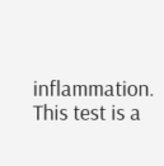inflammation. This test is a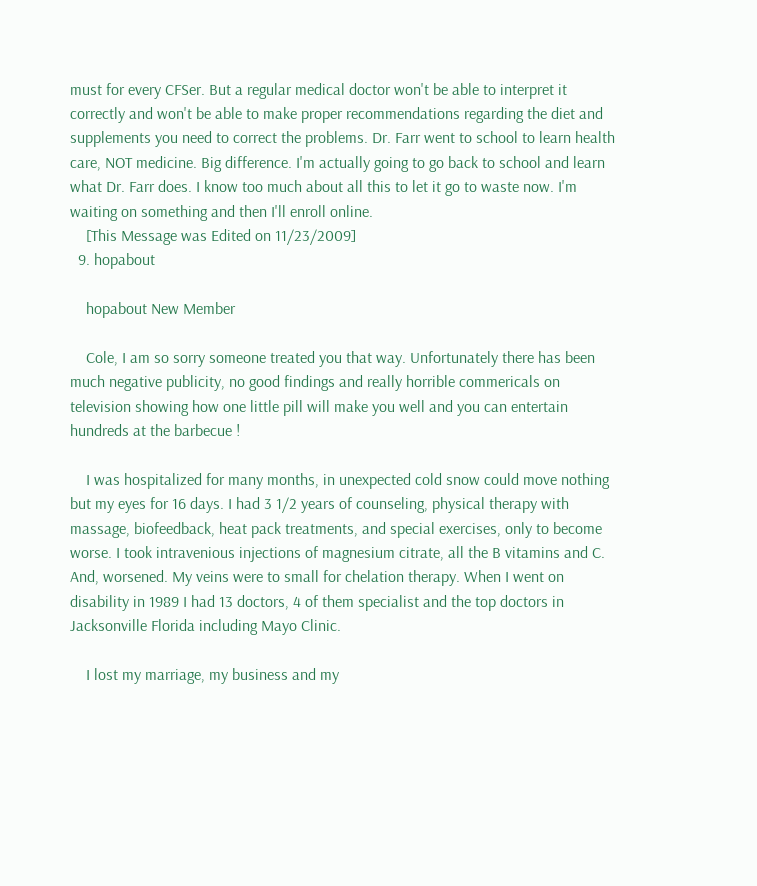must for every CFSer. But a regular medical doctor won't be able to interpret it correctly and won't be able to make proper recommendations regarding the diet and supplements you need to correct the problems. Dr. Farr went to school to learn health care, NOT medicine. Big difference. I'm actually going to go back to school and learn what Dr. Farr does. I know too much about all this to let it go to waste now. I'm waiting on something and then I'll enroll online.
    [This Message was Edited on 11/23/2009]
  9. hopabout

    hopabout New Member

    Cole, I am so sorry someone treated you that way. Unfortunately there has been much negative publicity, no good findings and really horrible commericals on television showing how one little pill will make you well and you can entertain hundreds at the barbecue !

    I was hospitalized for many months, in unexpected cold snow could move nothing but my eyes for 16 days. I had 3 1/2 years of counseling, physical therapy with massage, biofeedback, heat pack treatments, and special exercises, only to become worse. I took intravenious injections of magnesium citrate, all the B vitamins and C. And, worsened. My veins were to small for chelation therapy. When I went on disability in 1989 I had 13 doctors, 4 of them specialist and the top doctors in Jacksonville Florida including Mayo Clinic.

    I lost my marriage, my business and my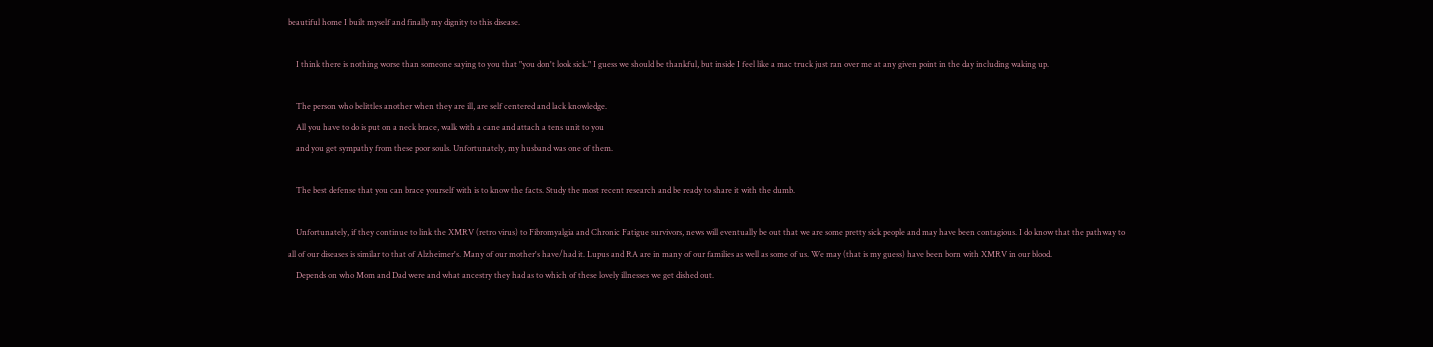beautiful home I built myself and finally my dignity to this disease.

    I think there is nothing worse than someone saying to you that "you don't look sick." I guess we should be thankful, but inside I feel like a mac truck just ran over me at any given point in the day including waking up.

    The person who belittles another when they are ill, are self centered and lack knowledge.
    All you have to do is put on a neck brace, walk with a cane and attach a tens unit to you
    and you get sympathy from these poor souls. Unfortunately, my husband was one of them.

    The best defense that you can brace yourself with is to know the facts. Study the most recent research and be ready to share it with the dumb.

    Unfortunately, if they continue to link the XMRV (retro virus) to Fibromyalgia and Chronic Fatigue survivors, news will eventually be out that we are some pretty sick people and may have been contagious. I do know that the pathway to all of our diseases is similar to that of Alzheimer's. Many of our mother's have/had it. Lupus and RA are in many of our families as well as some of us. We may (that is my guess) have been born with XMRV in our blood.
    Depends on who Mom and Dad were and what ancestry they had as to which of these lovely illnesses we get dished out.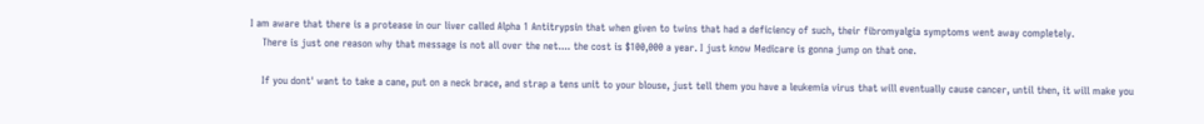I am aware that there is a protease in our liver called Alpha 1 Antitrypsin that when given to twins that had a deficiency of such, their fibromyalgia symptoms went away completely.
    There is just one reason why that message is not all over the net.... the cost is $100,000 a year. I just know Medicare is gonna jump on that one.

    If you dont' want to take a cane, put on a neck brace, and strap a tens unit to your blouse, just tell them you have a leukemia virus that will eventually cause cancer, until then, it will make you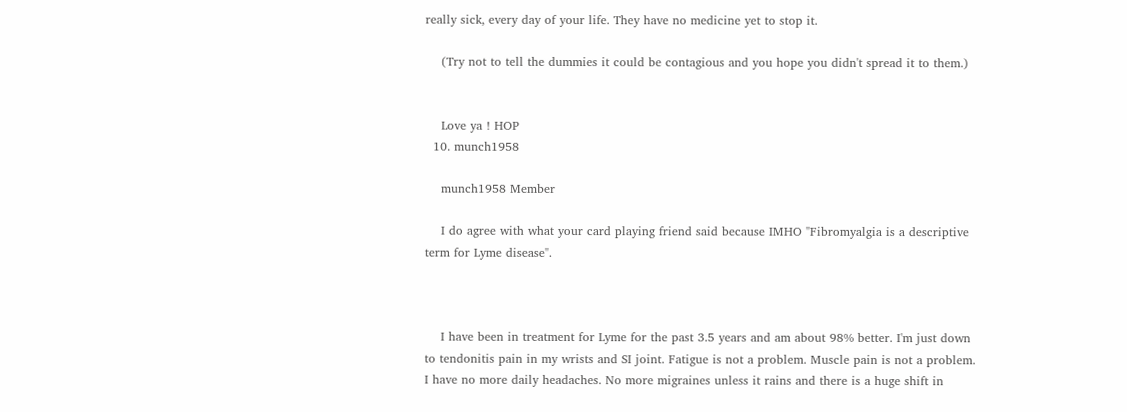really sick, every day of your life. They have no medicine yet to stop it.

    (Try not to tell the dummies it could be contagious and you hope you didn't spread it to them.)


    Love ya ! HOP
  10. munch1958

    munch1958 Member

    I do agree with what your card playing friend said because IMHO "Fibromyalgia is a descriptive term for Lyme disease".



    I have been in treatment for Lyme for the past 3.5 years and am about 98% better. I'm just down to tendonitis pain in my wrists and SI joint. Fatigue is not a problem. Muscle pain is not a problem. I have no more daily headaches. No more migraines unless it rains and there is a huge shift in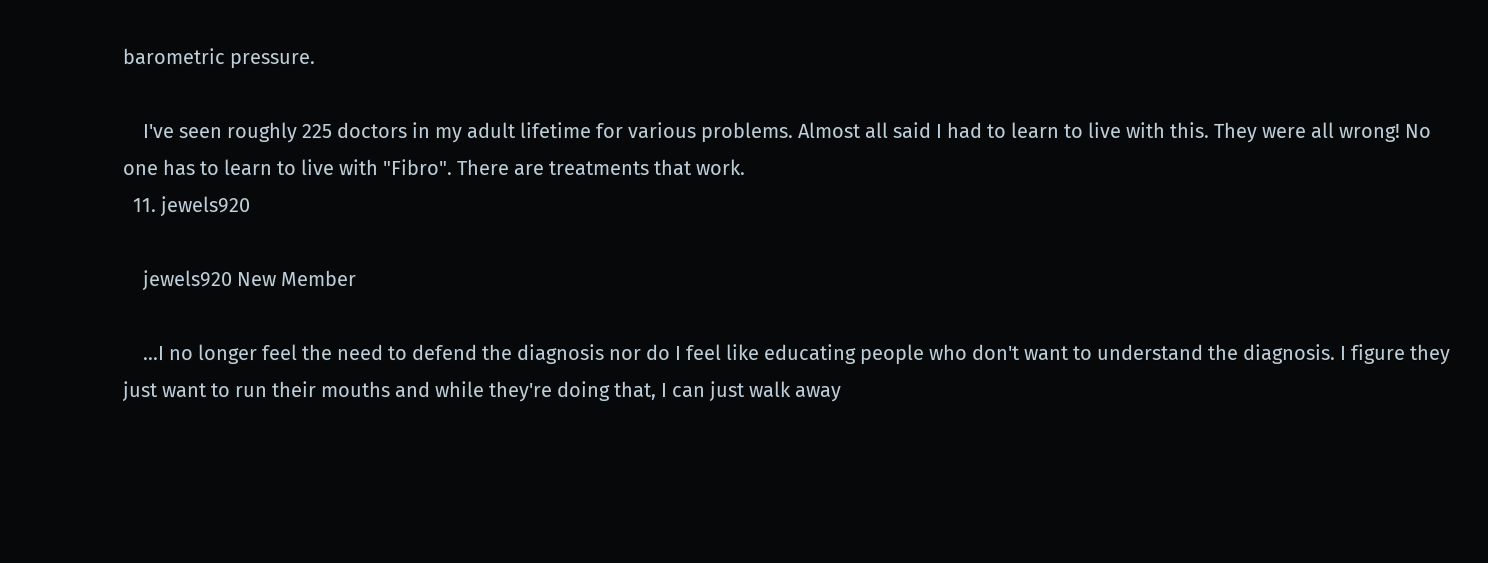barometric pressure.

    I've seen roughly 225 doctors in my adult lifetime for various problems. Almost all said I had to learn to live with this. They were all wrong! No one has to learn to live with "Fibro". There are treatments that work.
  11. jewels920

    jewels920 New Member

    ...I no longer feel the need to defend the diagnosis nor do I feel like educating people who don't want to understand the diagnosis. I figure they just want to run their mouths and while they're doing that, I can just walk away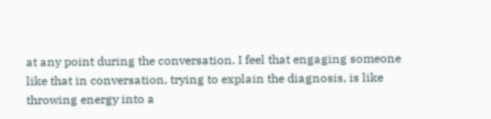at any point during the conversation. I feel that engaging someone like that in conversation, trying to explain the diagnosis, is like throwing energy into a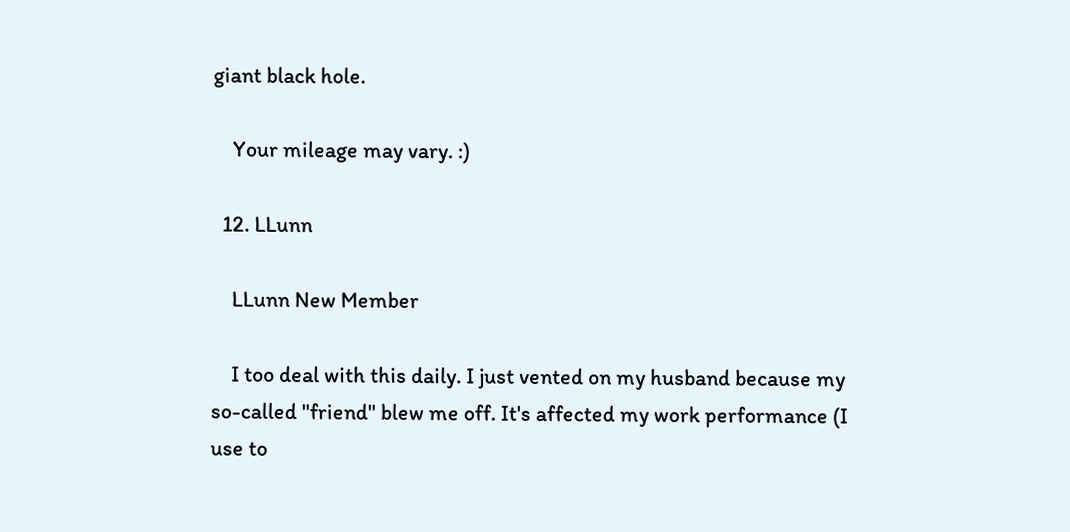giant black hole.

    Your mileage may vary. :)

  12. LLunn

    LLunn New Member

    I too deal with this daily. I just vented on my husband because my so-called "friend" blew me off. It's affected my work performance (I use to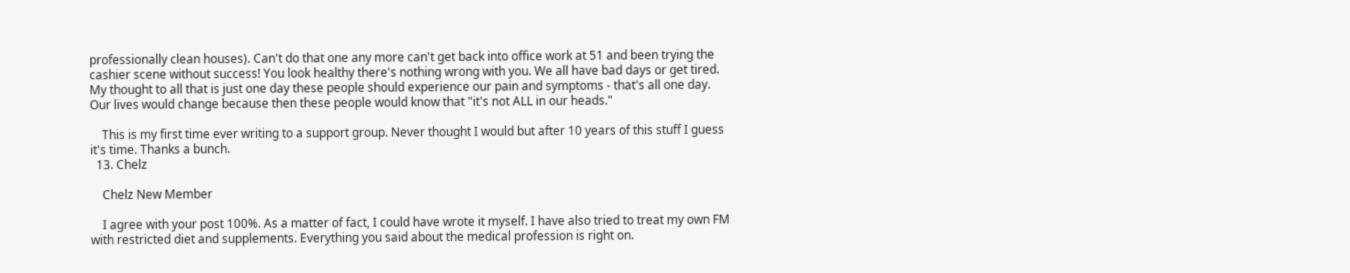professionally clean houses). Can't do that one any more can't get back into office work at 51 and been trying the cashier scene without success! You look healthy there's nothing wrong with you. We all have bad days or get tired. My thought to all that is just one day these people should experience our pain and symptoms - that's all one day. Our lives would change because then these people would know that "it's not ALL in our heads."

    This is my first time ever writing to a support group. Never thought I would but after 10 years of this stuff I guess it's time. Thanks a bunch.
  13. Chelz

    Chelz New Member

    I agree with your post 100%. As a matter of fact, I could have wrote it myself. I have also tried to treat my own FM with restricted diet and supplements. Everything you said about the medical profession is right on.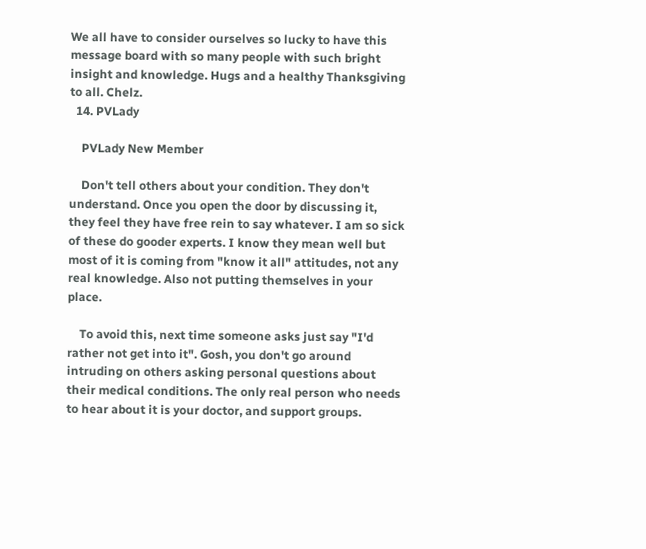We all have to consider ourselves so lucky to have this message board with so many people with such bright insight and knowledge. Hugs and a healthy Thanksgiving to all. Chelz.
  14. PVLady

    PVLady New Member

    Don't tell others about your condition. They don't understand. Once you open the door by discussing it, they feel they have free rein to say whatever. I am so sick of these do gooder experts. I know they mean well but most of it is coming from "know it all" attitudes, not any real knowledge. Also not putting themselves in your place.

    To avoid this, next time someone asks just say "I'd rather not get into it". Gosh, you don't go around intruding on others asking personal questions about their medical conditions. The only real person who needs to hear about it is your doctor, and support groups.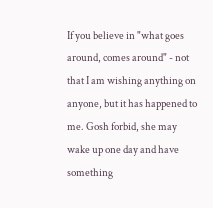If you believe in "what goes around, comes around" - not that I am wishing anything on anyone, but it has happened to me. Gosh forbid, she may wake up one day and have something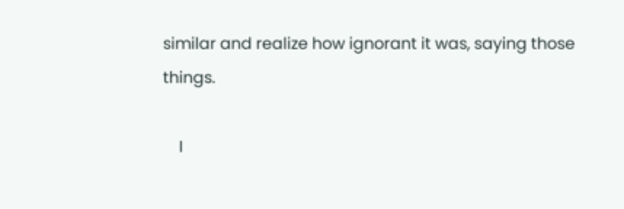similar and realize how ignorant it was, saying those things.

    I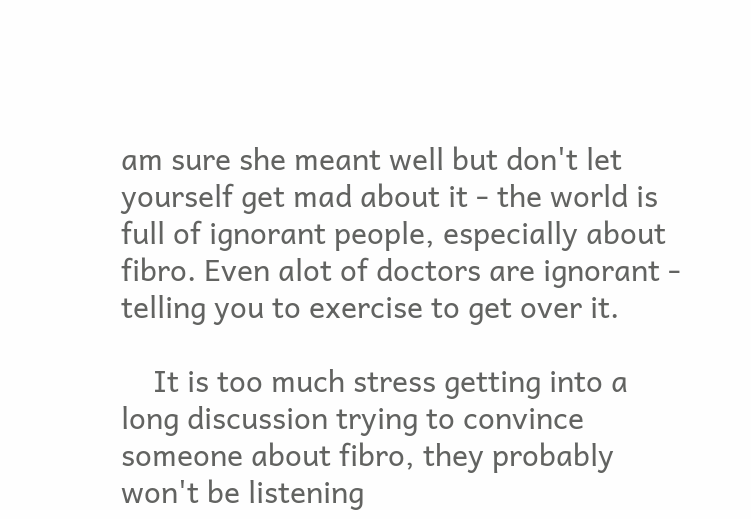am sure she meant well but don't let yourself get mad about it - the world is full of ignorant people, especially about fibro. Even alot of doctors are ignorant - telling you to exercise to get over it.

    It is too much stress getting into a long discussion trying to convince someone about fibro, they probably won't be listening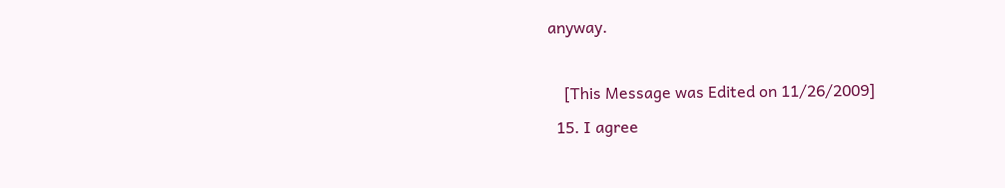anyway.

    [This Message was Edited on 11/26/2009]
  15. I agree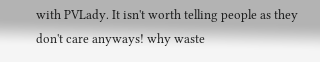with PVLady. It isn't worth telling people as they don't care anyways! why waste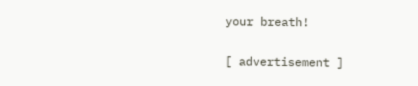your breath!

[ advertisement ]